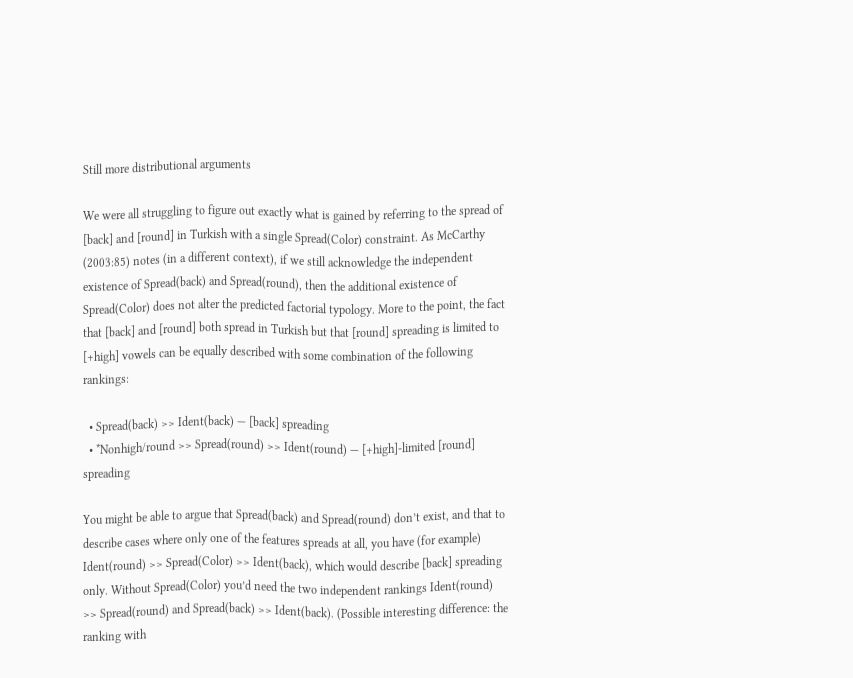Still more distributional arguments

We were all struggling to figure out exactly what is gained by referring to the spread of [back] and [round] in Turkish with a single Spread(Color) constraint. As McCarthy (2003:85) notes (in a different context), if we still acknowledge the independent existence of Spread(back) and Spread(round), then the additional existence of Spread(Color) does not alter the predicted factorial typology. More to the point, the fact that [back] and [round] both spread in Turkish but that [round] spreading is limited to [+high] vowels can be equally described with some combination of the following rankings:

  • Spread(back) >> Ident(back) — [back] spreading
  • *Nonhigh/round >> Spread(round) >> Ident(round) — [+high]-limited [round] spreading

You might be able to argue that Spread(back) and Spread(round) don’t exist, and that to describe cases where only one of the features spreads at all, you have (for example) Ident(round) >> Spread(Color) >> Ident(back), which would describe [back] spreading only. Without Spread(Color) you’d need the two independent rankings Ident(round) >> Spread(round) and Spread(back) >> Ident(back). (Possible interesting difference: the ranking with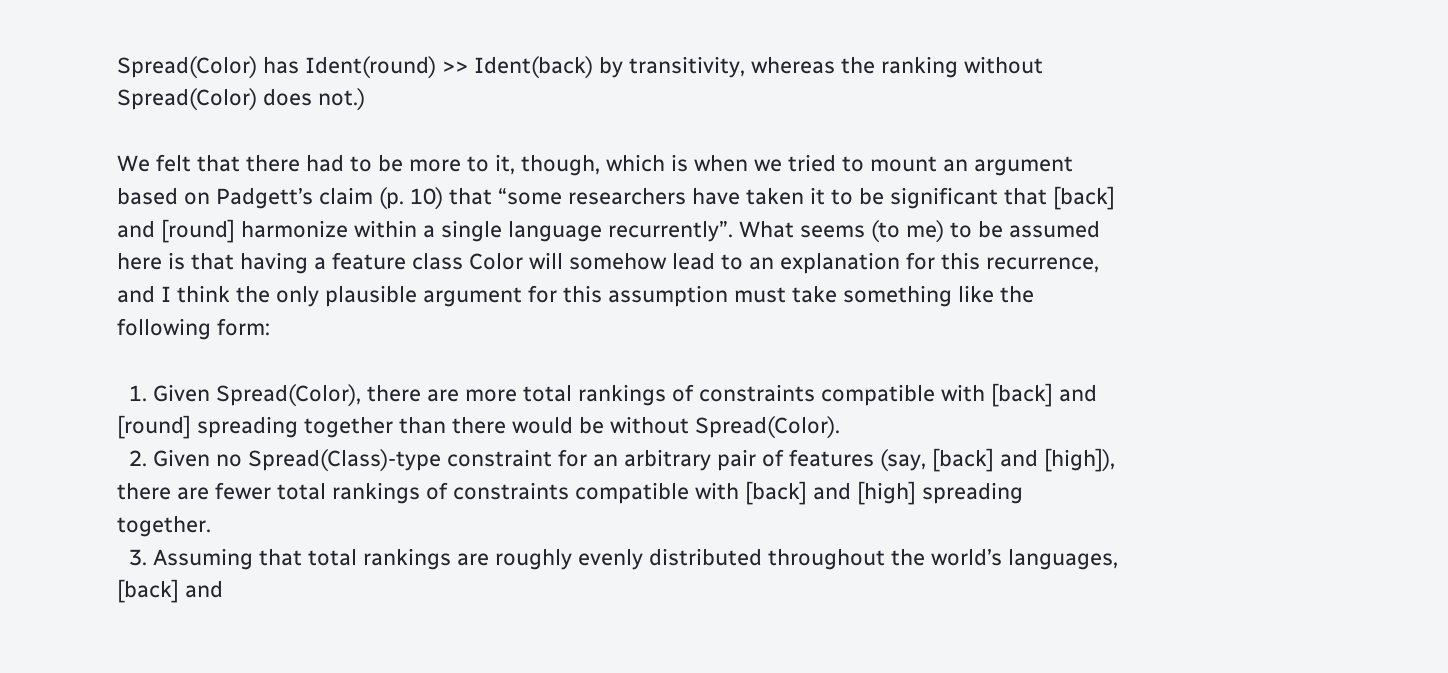Spread(Color) has Ident(round) >> Ident(back) by transitivity, whereas the ranking without Spread(Color) does not.)

We felt that there had to be more to it, though, which is when we tried to mount an argument based on Padgett’s claim (p. 10) that “some researchers have taken it to be significant that [back] and [round] harmonize within a single language recurrently”. What seems (to me) to be assumed here is that having a feature class Color will somehow lead to an explanation for this recurrence, and I think the only plausible argument for this assumption must take something like the following form:

  1. Given Spread(Color), there are more total rankings of constraints compatible with [back] and [round] spreading together than there would be without Spread(Color).
  2. Given no Spread(Class)-type constraint for an arbitrary pair of features (say, [back] and [high]), there are fewer total rankings of constraints compatible with [back] and [high] spreading together.
  3. Assuming that total rankings are roughly evenly distributed throughout the world’s languages, [back] and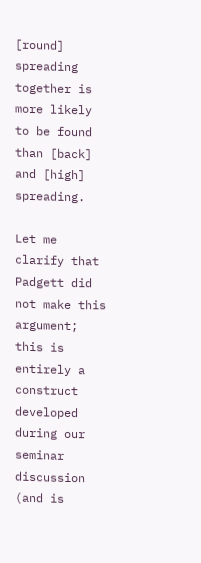[round] spreading together is more likely to be found than [back] and [high] spreading.

Let me clarify that Padgett did not make this argument; this is entirely a construct developed during our seminar discussion (and is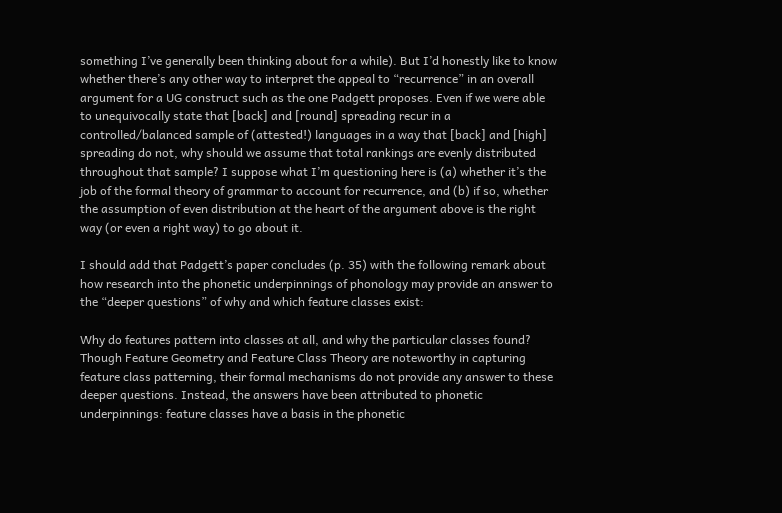something I’ve generally been thinking about for a while). But I’d honestly like to know whether there’s any other way to interpret the appeal to “recurrence” in an overall argument for a UG construct such as the one Padgett proposes. Even if we were able to unequivocally state that [back] and [round] spreading recur in a controlled/balanced sample of (attested!) languages in a way that [back] and [high] spreading do not, why should we assume that total rankings are evenly distributed throughout that sample? I suppose what I’m questioning here is (a) whether it’s the job of the formal theory of grammar to account for recurrence, and (b) if so, whether the assumption of even distribution at the heart of the argument above is the right way (or even a right way) to go about it.

I should add that Padgett’s paper concludes (p. 35) with the following remark about how research into the phonetic underpinnings of phonology may provide an answer to the “deeper questions” of why and which feature classes exist:

Why do features pattern into classes at all, and why the particular classes found? Though Feature Geometry and Feature Class Theory are noteworthy in capturing feature class patterning, their formal mechanisms do not provide any answer to these deeper questions. Instead, the answers have been attributed to phonetic underpinnings: feature classes have a basis in the phonetic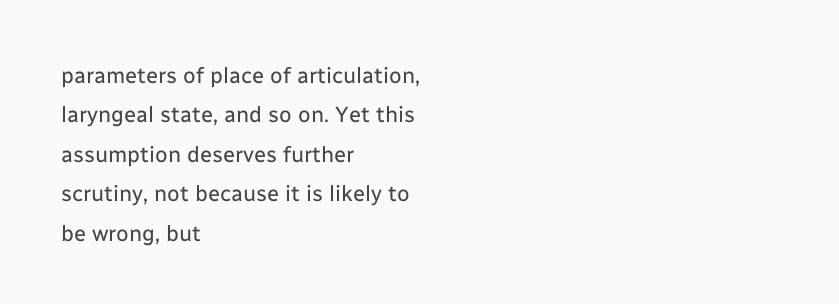parameters of place of articulation, laryngeal state, and so on. Yet this assumption deserves further scrutiny, not because it is likely to be wrong, but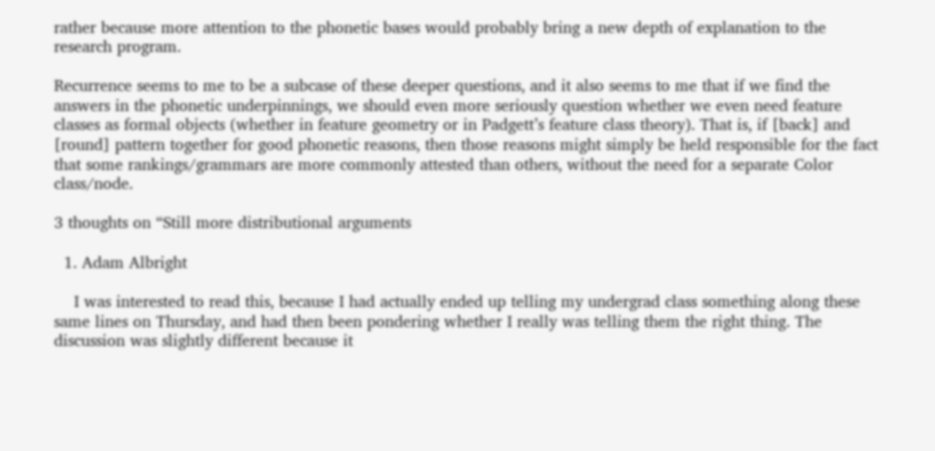rather because more attention to the phonetic bases would probably bring a new depth of explanation to the research program.

Recurrence seems to me to be a subcase of these deeper questions, and it also seems to me that if we find the answers in the phonetic underpinnings, we should even more seriously question whether we even need feature classes as formal objects (whether in feature geometry or in Padgett’s feature class theory). That is, if [back] and [round] pattern together for good phonetic reasons, then those reasons might simply be held responsible for the fact that some rankings/grammars are more commonly attested than others, without the need for a separate Color class/node.

3 thoughts on “Still more distributional arguments

  1. Adam Albright

    I was interested to read this, because I had actually ended up telling my undergrad class something along these same lines on Thursday, and had then been pondering whether I really was telling them the right thing. The discussion was slightly different because it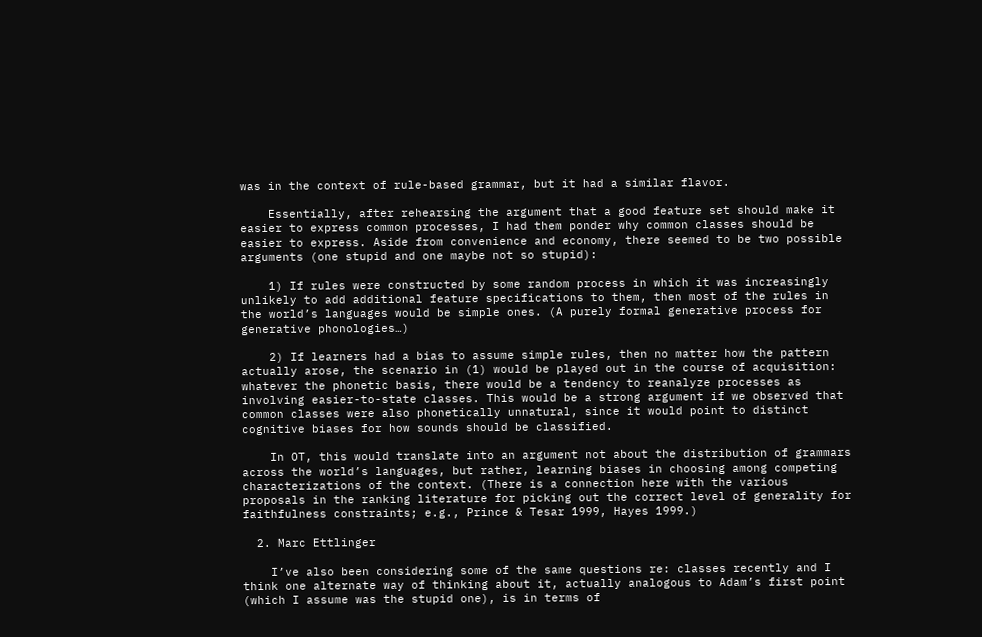was in the context of rule-based grammar, but it had a similar flavor.

    Essentially, after rehearsing the argument that a good feature set should make it easier to express common processes, I had them ponder why common classes should be easier to express. Aside from convenience and economy, there seemed to be two possible arguments (one stupid and one maybe not so stupid):

    1) If rules were constructed by some random process in which it was increasingly unlikely to add additional feature specifications to them, then most of the rules in the world’s languages would be simple ones. (A purely formal generative process for generative phonologies…)

    2) If learners had a bias to assume simple rules, then no matter how the pattern actually arose, the scenario in (1) would be played out in the course of acquisition: whatever the phonetic basis, there would be a tendency to reanalyze processes as involving easier-to-state classes. This would be a strong argument if we observed that common classes were also phonetically unnatural, since it would point to distinct cognitive biases for how sounds should be classified.

    In OT, this would translate into an argument not about the distribution of grammars across the world’s languages, but rather, learning biases in choosing among competing characterizations of the context. (There is a connection here with the various proposals in the ranking literature for picking out the correct level of generality for faithfulness constraints; e.g., Prince & Tesar 1999, Hayes 1999.)

  2. Marc Ettlinger

    I’ve also been considering some of the same questions re: classes recently and I think one alternate way of thinking about it, actually analogous to Adam’s first point (which I assume was the stupid one), is in terms of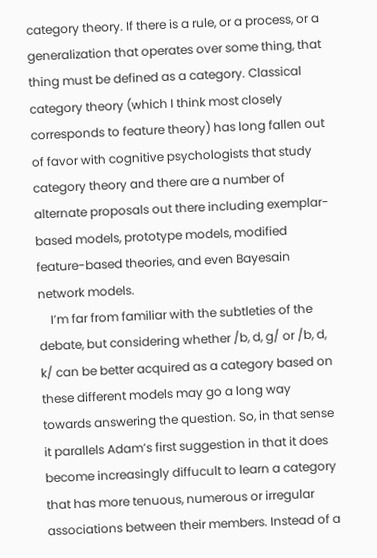category theory. If there is a rule, or a process, or a generalization that operates over some thing, that thing must be defined as a category. Classical category theory (which I think most closely corresponds to feature theory) has long fallen out of favor with cognitive psychologists that study category theory and there are a number of alternate proposals out there including exemplar-based models, prototype models, modified feature-based theories, and even Bayesain network models.
    I’m far from familiar with the subtleties of the debate, but considering whether /b, d, g/ or /b, d, k/ can be better acquired as a category based on these different models may go a long way towards answering the question. So, in that sense it parallels Adam’s first suggestion in that it does become increasingly diffucult to learn a category that has more tenuous, numerous or irregular associations between their members. Instead of a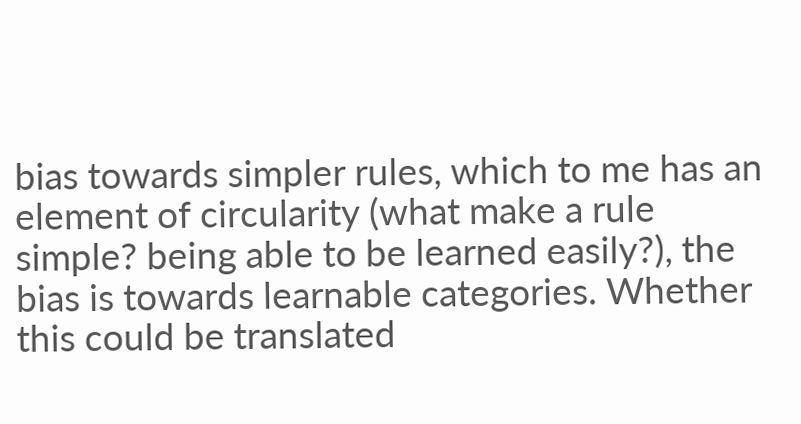bias towards simpler rules, which to me has an element of circularity (what make a rule simple? being able to be learned easily?), the bias is towards learnable categories. Whether this could be translated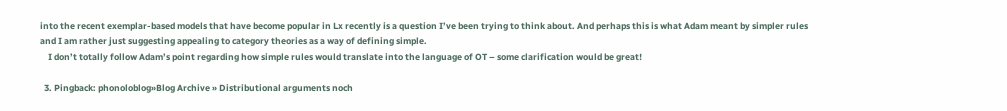into the recent exemplar-based models that have become popular in Lx recently is a question I’ve been trying to think about. And perhaps this is what Adam meant by simpler rules and I am rather just suggesting appealing to category theories as a way of defining simple.
    I don’t totally follow Adam’s point regarding how simple rules would translate into the language of OT – some clarification would be great!

  3. Pingback: phonoloblog»Blog Archive » Distributional arguments noch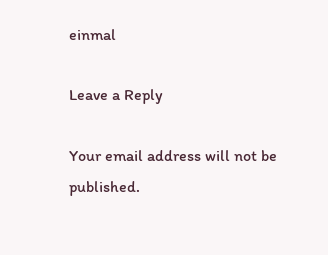einmal

Leave a Reply

Your email address will not be published.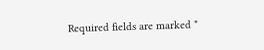Required fields are marked *